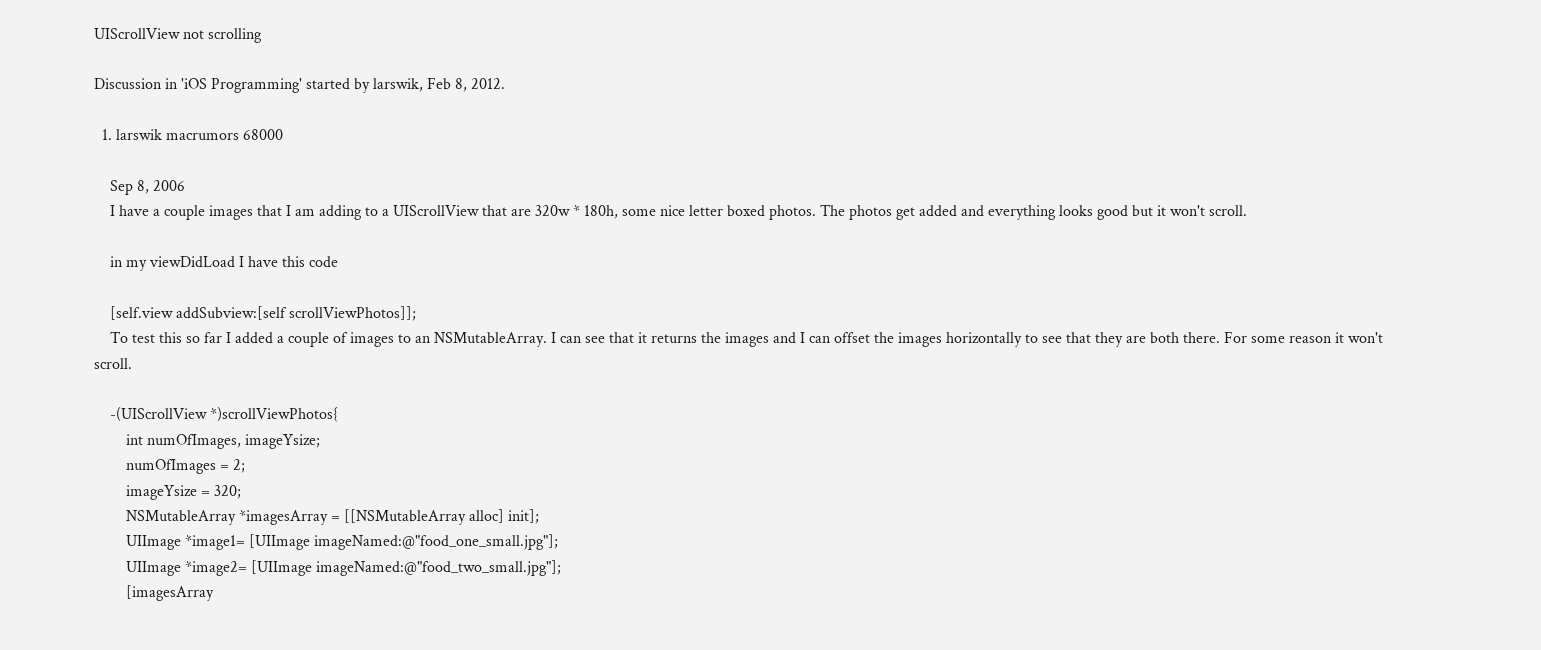UIScrollView not scrolling

Discussion in 'iOS Programming' started by larswik, Feb 8, 2012.

  1. larswik macrumors 68000

    Sep 8, 2006
    I have a couple images that I am adding to a UIScrollView that are 320w * 180h, some nice letter boxed photos. The photos get added and everything looks good but it won't scroll.

    in my viewDidLoad I have this code

    [self.view addSubview:[self scrollViewPhotos]];
    To test this so far I added a couple of images to an NSMutableArray. I can see that it returns the images and I can offset the images horizontally to see that they are both there. For some reason it won't scroll.

    -(UIScrollView *)scrollViewPhotos{
        int numOfImages, imageYsize;
        numOfImages = 2;
        imageYsize = 320;
        NSMutableArray *imagesArray = [[NSMutableArray alloc] init];
        UIImage *image1= [UIImage imageNamed:@"food_one_small.jpg"];
        UIImage *image2= [UIImage imageNamed:@"food_two_small.jpg"];
        [imagesArray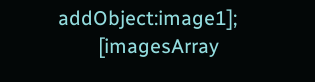addObject:image1];
        [imagesArray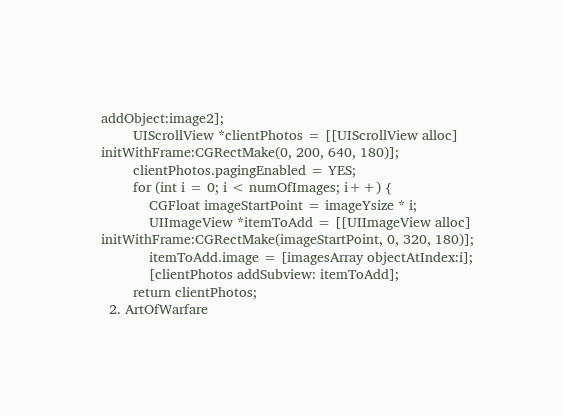addObject:image2];
        UIScrollView *clientPhotos = [[UIScrollView alloc] initWithFrame:CGRectMake(0, 200, 640, 180)];
        clientPhotos.pagingEnabled = YES;
        for (int i = 0; i < numOfImages; i++) {
            CGFloat imageStartPoint = imageYsize * i;
            UIImageView *itemToAdd = [[UIImageView alloc] initWithFrame:CGRectMake(imageStartPoint, 0, 320, 180)];
            itemToAdd.image = [imagesArray objectAtIndex:i];
            [clientPhotos addSubview: itemToAdd];
        return clientPhotos;
  2. ArtOfWarfare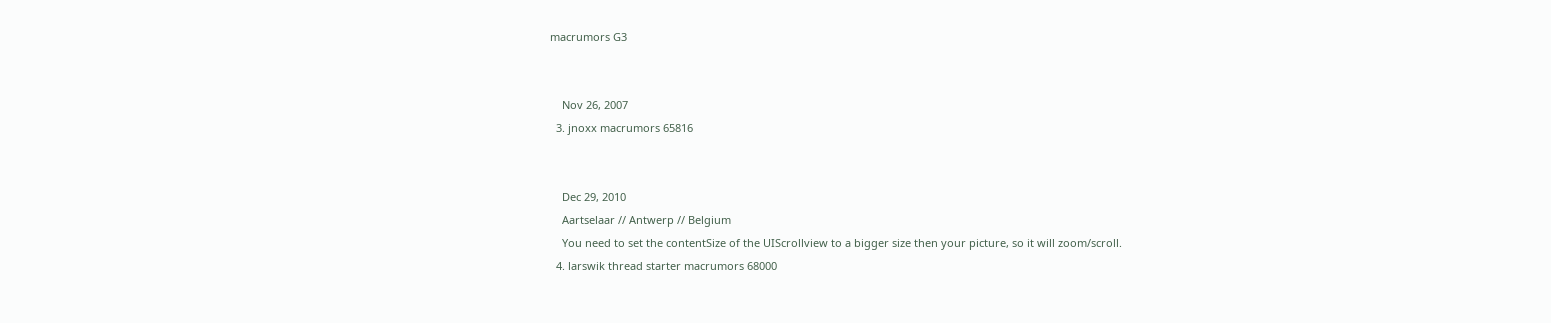macrumors G3


    Nov 26, 2007
  3. jnoxx macrumors 65816


    Dec 29, 2010
    Aartselaar // Antwerp // Belgium
    You need to set the contentSize of the UIScrollview to a bigger size then your picture, so it will zoom/scroll.
  4. larswik thread starter macrumors 68000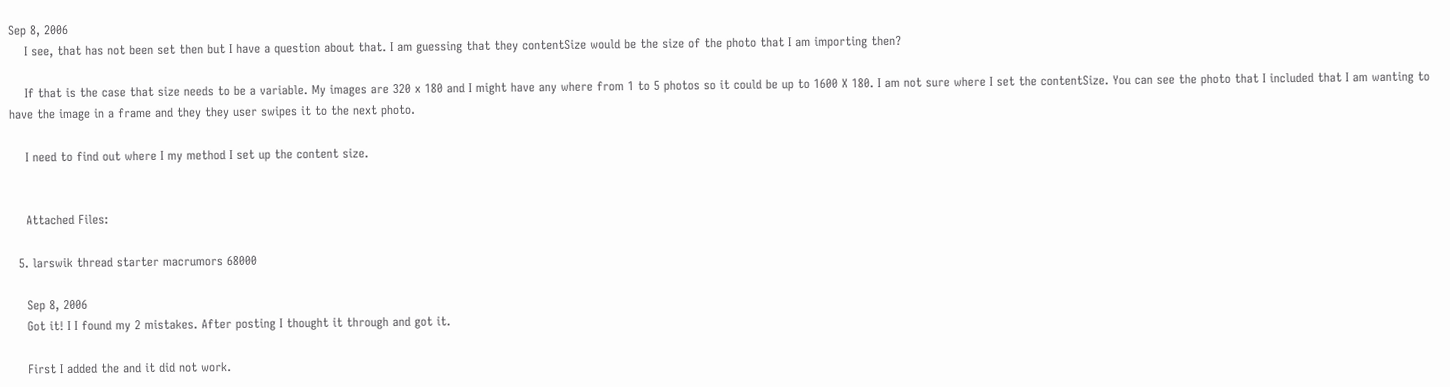Sep 8, 2006
    I see, that has not been set then but I have a question about that. I am guessing that they contentSize would be the size of the photo that I am importing then?

    If that is the case that size needs to be a variable. My images are 320 x 180 and I might have any where from 1 to 5 photos so it could be up to 1600 X 180. I am not sure where I set the contentSize. You can see the photo that I included that I am wanting to have the image in a frame and they they user swipes it to the next photo.

    I need to find out where I my method I set up the content size.


    Attached Files:

  5. larswik thread starter macrumors 68000

    Sep 8, 2006
    Got it! I I found my 2 mistakes. After posting I thought it through and got it.

    First I added the and it did not work.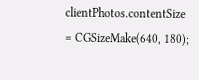clientPhotos.contentSize = CGSizeMake(640, 180);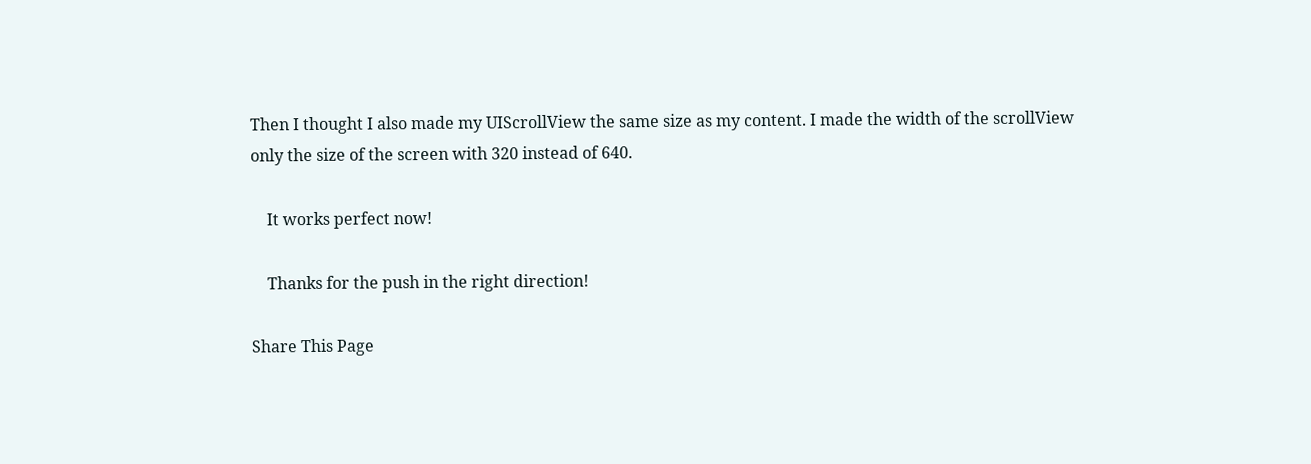Then I thought I also made my UIScrollView the same size as my content. I made the width of the scrollView only the size of the screen with 320 instead of 640.

    It works perfect now!

    Thanks for the push in the right direction!

Share This Page